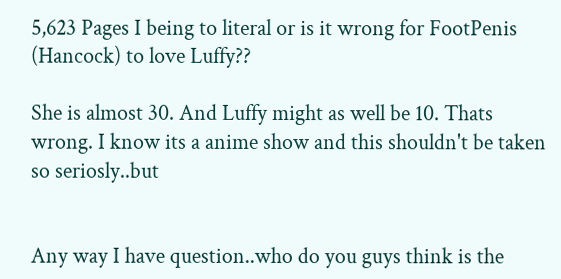5,623 Pages I being to literal or is it wrong for FootPenis (Hancock) to love Luffy??

She is almost 30. And Luffy might as well be 10. Thats wrong. I know its a anime show and this shouldn't be taken so seriosly..but


Any way I have question..who do you guys think is the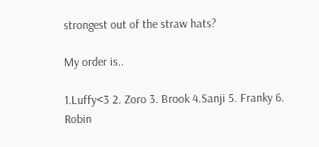strongest out of the straw hats?

My order is..

1.Luffy<3 2. Zoro 3. Brook 4.Sanji 5. Franky 6. Robin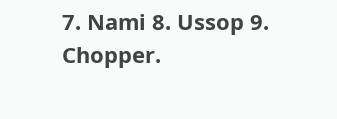7. Nami 8. Ussop 9. Chopper.